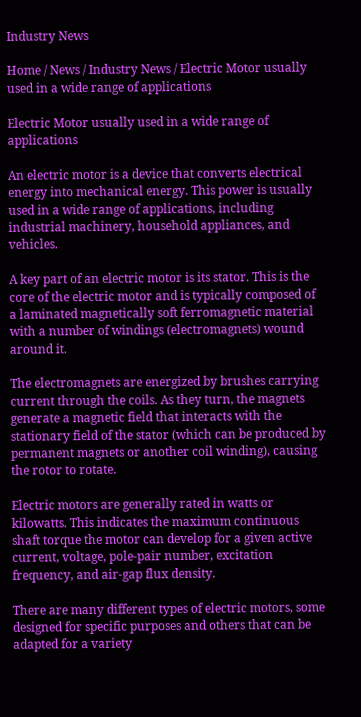Industry News

Home / News / Industry News / Electric Motor usually used in a wide range of applications

Electric Motor usually used in a wide range of applications

An electric motor is a device that converts electrical energy into mechanical energy. This power is usually used in a wide range of applications, including industrial machinery, household appliances, and vehicles.

A key part of an electric motor is its stator. This is the core of the electric motor and is typically composed of a laminated magnetically soft ferromagnetic material with a number of windings (electromagnets) wound around it.

The electromagnets are energized by brushes carrying current through the coils. As they turn, the magnets generate a magnetic field that interacts with the stationary field of the stator (which can be produced by permanent magnets or another coil winding), causing the rotor to rotate.

Electric motors are generally rated in watts or kilowatts. This indicates the maximum continuous shaft torque the motor can develop for a given active current, voltage, pole-pair number, excitation frequency, and air-gap flux density.

There are many different types of electric motors, some designed for specific purposes and others that can be adapted for a variety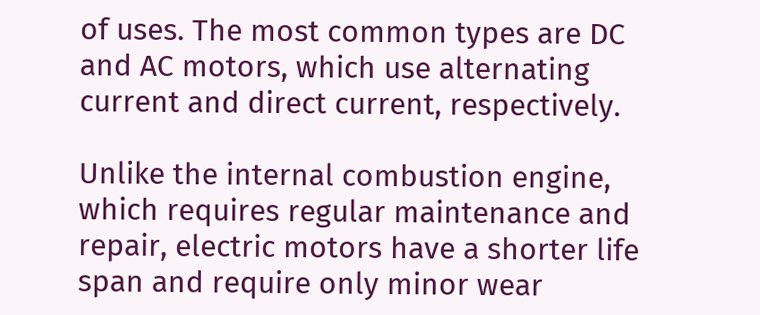of uses. The most common types are DC and AC motors, which use alternating current and direct current, respectively.

Unlike the internal combustion engine, which requires regular maintenance and repair, electric motors have a shorter life span and require only minor wear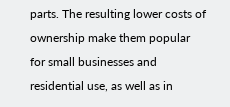parts. The resulting lower costs of ownership make them popular for small businesses and residential use, as well as in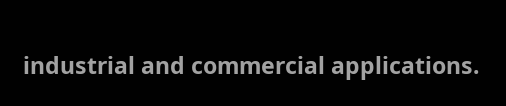industrial and commercial applications.